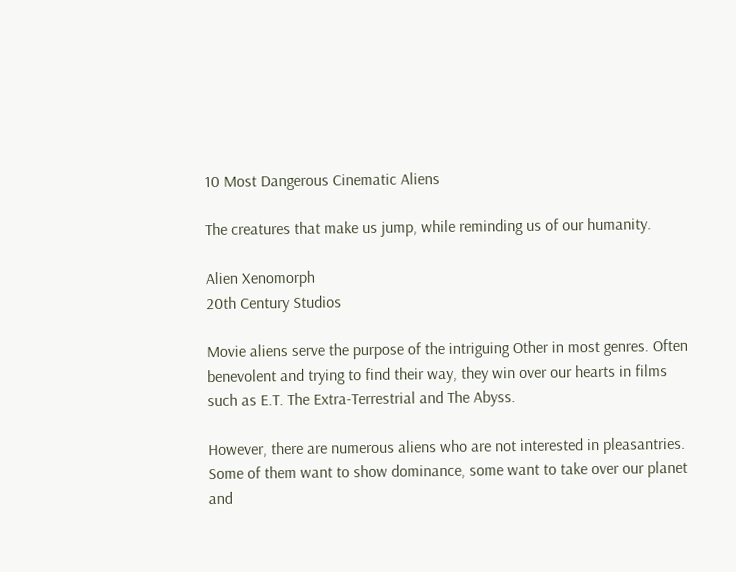10 Most Dangerous Cinematic Aliens

The creatures that make us jump, while reminding us of our humanity.

Alien Xenomorph
20th Century Studios

Movie aliens serve the purpose of the intriguing Other in most genres. Often benevolent and trying to find their way, they win over our hearts in films such as E.T. The Extra-Terrestrial and The Abyss.

However, there are numerous aliens who are not interested in pleasantries. Some of them want to show dominance, some want to take over our planet and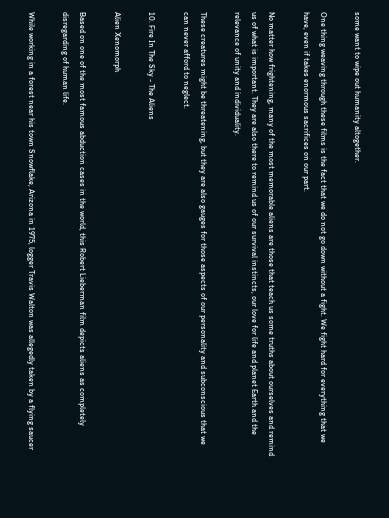some want to wipe out humanity altogether.

One thing weaving through these films is the fact that we do not go down without a fight. We fight hard for everything that we have, even if takes enormous sacrifices on our part.

No matter how frightening, many of the most memorable aliens are those that teach us some truths about ourselves and remind us of what is important. They are also there to remind us of our survival instincts, our love for life and planet Earth and the relevance of unity and individuality.

These creatures might be threatening, but they are also gauges for those aspects of our personality and subconscious that we can never afford to neglect.

10. Fire In The Sky - The Aliens

Alien Xenomorph

Based on one of the most famous abduction cases in the world, this Robert Lieberman film depicts aliens as completely disregarding of human life.

While working in a forest near his town Snowflake, Arizona in 1975, logger Travis Walton was allegedly taken by a flying saucer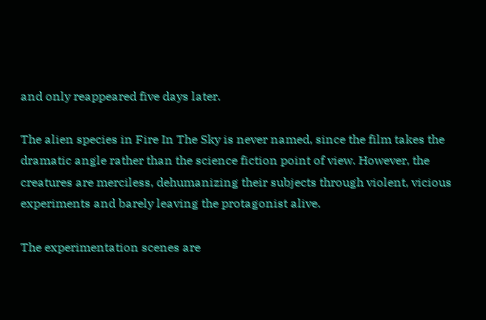and only reappeared five days later.

The alien species in Fire In The Sky is never named, since the film takes the dramatic angle rather than the science fiction point of view. However, the creatures are merciless, dehumanizing their subjects through violent, vicious experiments and barely leaving the protagonist alive.

The experimentation scenes are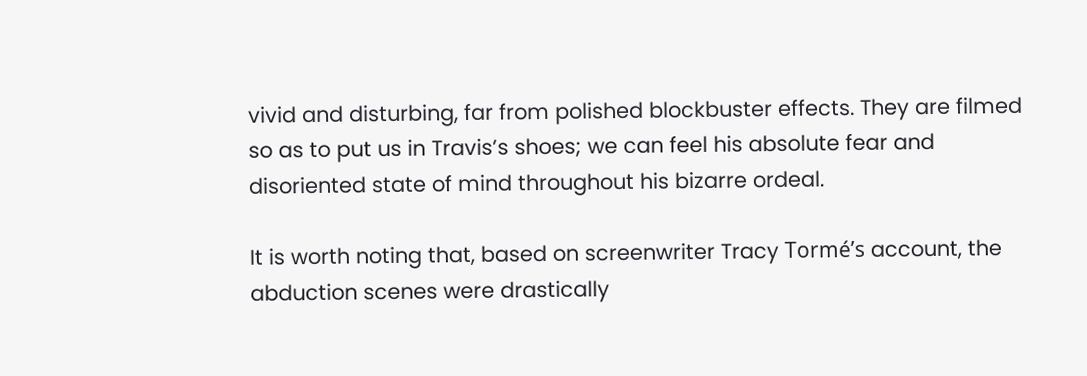vivid and disturbing, far from polished blockbuster effects. They are filmed so as to put us in Travis’s shoes; we can feel his absolute fear and disoriented state of mind throughout his bizarre ordeal.

It is worth noting that, based on screenwriter Tracy Tormé’s account, the abduction scenes were drastically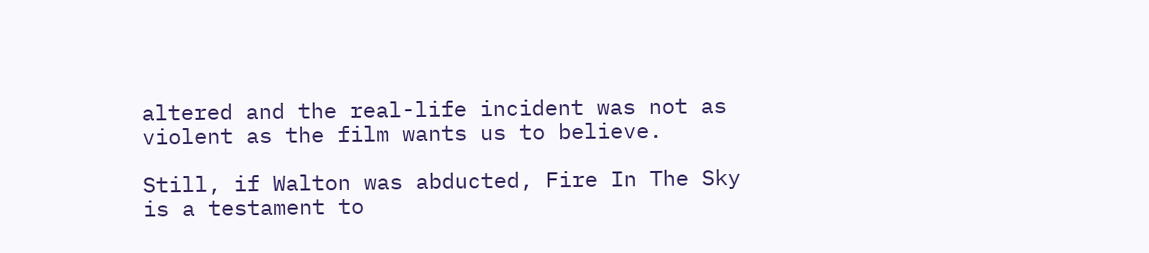altered and the real-life incident was not as violent as the film wants us to believe.

Still, if Walton was abducted, Fire In The Sky is a testament to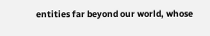entities far beyond our world, whose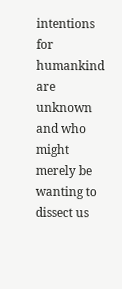intentions for humankind are unknown and who might merely be wanting to dissect us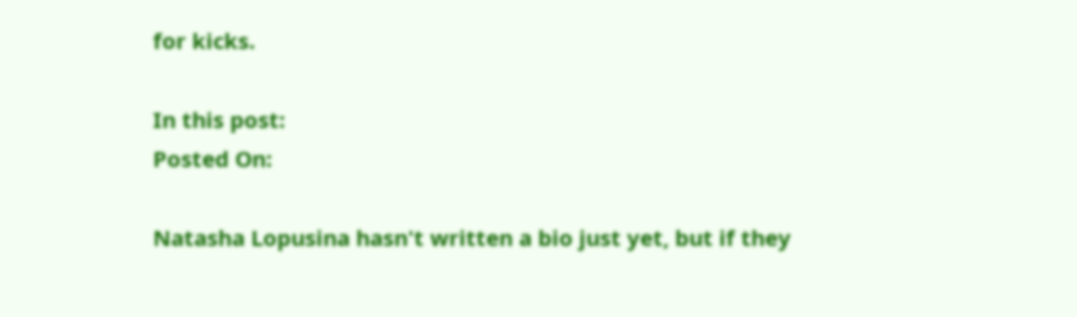for kicks.

In this post:
Posted On:

Natasha Lopusina hasn't written a bio just yet, but if they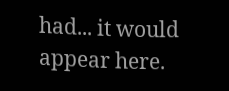had... it would appear here.